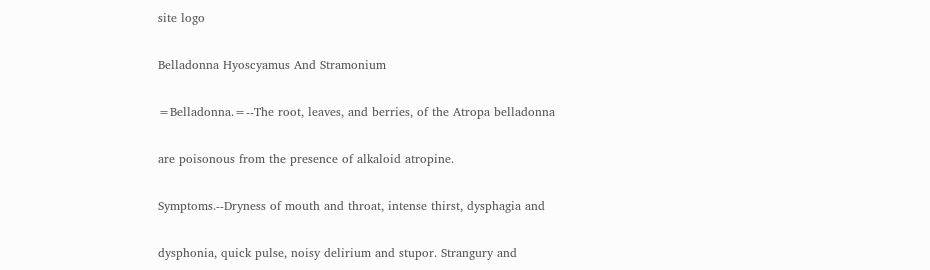site logo

Belladonna Hyoscyamus And Stramonium

=Belladonna.=--The root, leaves, and berries, of the Atropa belladonna

are poisonous from the presence of alkaloid atropine.

Symptoms.--Dryness of mouth and throat, intense thirst, dysphagia and

dysphonia, quick pulse, noisy delirium and stupor. Strangury and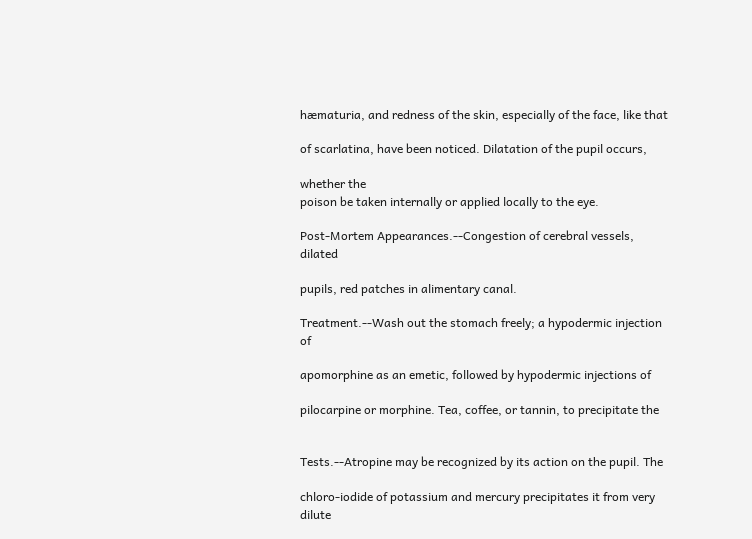hæmaturia, and redness of the skin, especially of the face, like that

of scarlatina, have been noticed. Dilatation of the pupil occurs,

whether the
poison be taken internally or applied locally to the eye.

Post-Mortem Appearances.--Congestion of cerebral vessels, dilated

pupils, red patches in alimentary canal.

Treatment.--Wash out the stomach freely; a hypodermic injection of

apomorphine as an emetic, followed by hypodermic injections of

pilocarpine or morphine. Tea, coffee, or tannin, to precipitate the


Tests.--Atropine may be recognized by its action on the pupil. The

chloro-iodide of potassium and mercury precipitates it from very dilute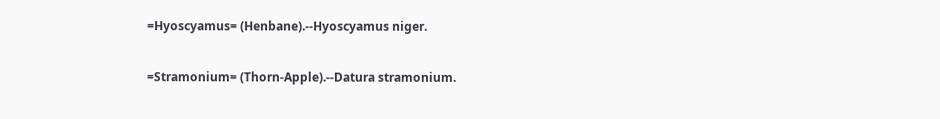=Hyoscyamus= (Henbane).--Hyoscyamus niger.

=Stramonium= (Thorn-Apple).--Datura stramonium.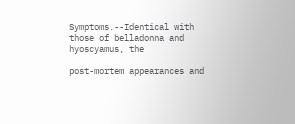Symptoms.--Identical with those of belladonna and hyoscyamus, the

post-mortem appearances and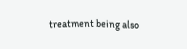treatment being also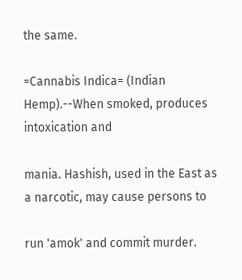the same.

=Cannabis Indica= (Indian Hemp).--When smoked, produces intoxication and

mania. Hashish, used in the East as a narcotic, may cause persons to

run 'amok' and commit murder.